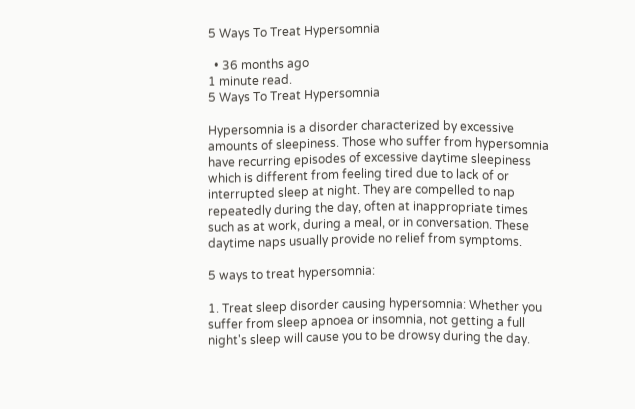5 Ways To Treat Hypersomnia

  • 36 months ago
1 minute read.
5 Ways To Treat Hypersomnia

Hypersomnia is a disorder characterized by excessive amounts of sleepiness. Those who suffer from hypersomnia have recurring episodes of excessive daytime sleepiness which is different from feeling tired due to lack of or interrupted sleep at night. They are compelled to nap repeatedly during the day, often at inappropriate times such as at work, during a meal, or in conversation. These daytime naps usually provide no relief from symptoms.

5 ways to treat hypersomnia:

1. Treat sleep disorder causing hypersomnia: Whether you suffer from sleep apnoea or insomnia, not getting a full night's sleep will cause you to be drowsy during the day.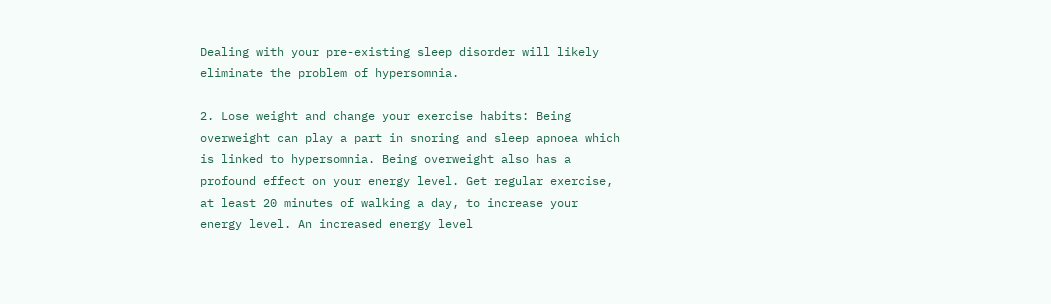Dealing with your pre-existing sleep disorder will likely eliminate the problem of hypersomnia.

2. Lose weight and change your exercise habits: Being overweight can play a part in snoring and sleep apnoea which is linked to hypersomnia. Being overweight also has a profound effect on your energy level. Get regular exercise, at least 20 minutes of walking a day, to increase your energy level. An increased energy level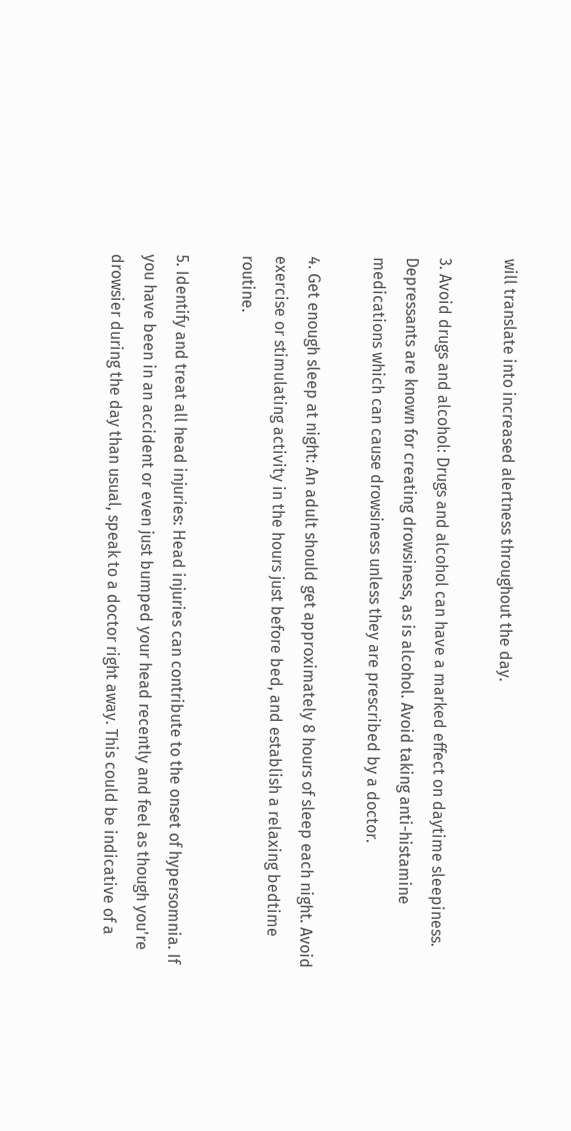will translate into increased alertness throughout the day.

3. Avoid drugs and alcohol: Drugs and alcohol can have a marked effect on daytime sleepiness. Depressants are known for creating drowsiness, as is alcohol. Avoid taking anti-histamine medications which can cause drowsiness unless they are prescribed by a doctor.

4. Get enough sleep at night: An adult should get approximately 8 hours of sleep each night. Avoid exercise or stimulating activity in the hours just before bed, and establish a relaxing bedtime routine.

5. Identify and treat all head injuries: Head injuries can contribute to the onset of hypersomnia. If you have been in an accident or even just bumped your head recently and feel as though you're drowsier during the day than usual, speak to a doctor right away. This could be indicative of a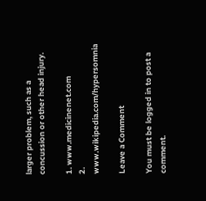larger problem, such as a concussion or other head injury.

1. www.medicinenet.com
2. www.wikipedia.com/hypersomnia

Leave a Comment

You must be logged in to post a comment.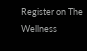Register on The Wellness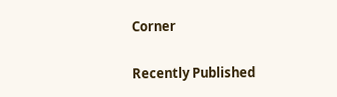Corner

Recently Published